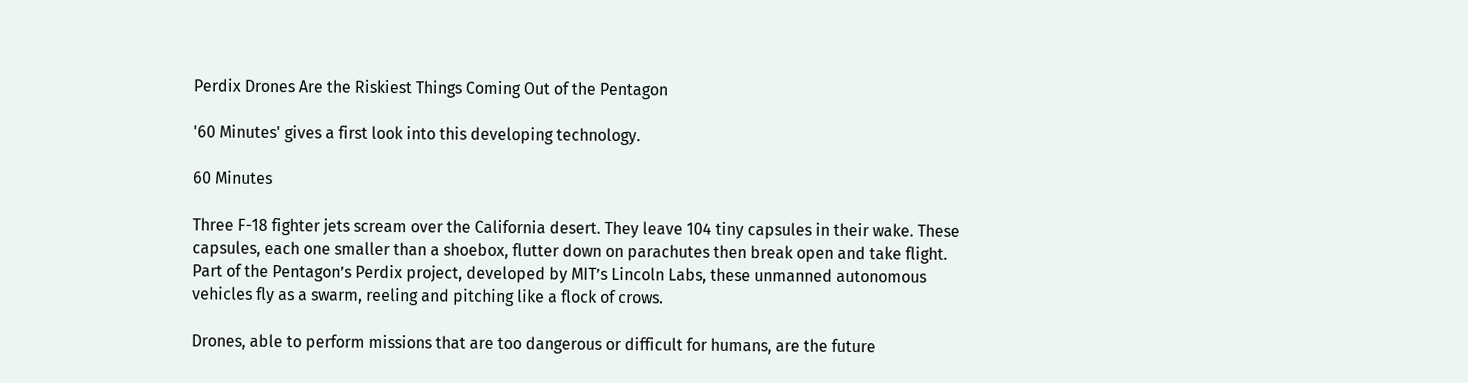Perdix Drones Are the Riskiest Things Coming Out of the Pentagon

'60 Minutes' gives a first look into this developing technology.

60 Minutes

Three F-18 fighter jets scream over the California desert. They leave 104 tiny capsules in their wake. These capsules, each one smaller than a shoebox, flutter down on parachutes then break open and take flight. Part of the Pentagon’s Perdix project, developed by MIT’s Lincoln Labs, these unmanned autonomous vehicles fly as a swarm, reeling and pitching like a flock of crows.

Drones, able to perform missions that are too dangerous or difficult for humans, are the future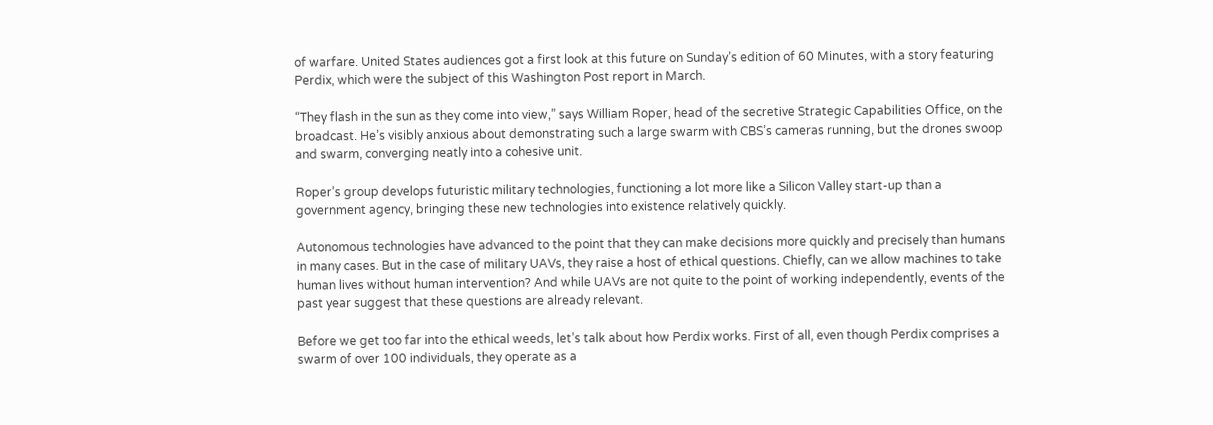of warfare. United States audiences got a first look at this future on Sunday’s edition of 60 Minutes, with a story featuring Perdix, which were the subject of this Washington Post report in March.

“They flash in the sun as they come into view,” says William Roper, head of the secretive Strategic Capabilities Office, on the broadcast. He’s visibly anxious about demonstrating such a large swarm with CBS’s cameras running, but the drones swoop and swarm, converging neatly into a cohesive unit.

Roper’s group develops futuristic military technologies, functioning a lot more like a Silicon Valley start-up than a government agency, bringing these new technologies into existence relatively quickly.

Autonomous technologies have advanced to the point that they can make decisions more quickly and precisely than humans in many cases. But in the case of military UAVs, they raise a host of ethical questions. Chiefly, can we allow machines to take human lives without human intervention? And while UAVs are not quite to the point of working independently, events of the past year suggest that these questions are already relevant.

Before we get too far into the ethical weeds, let’s talk about how Perdix works. First of all, even though Perdix comprises a swarm of over 100 individuals, they operate as a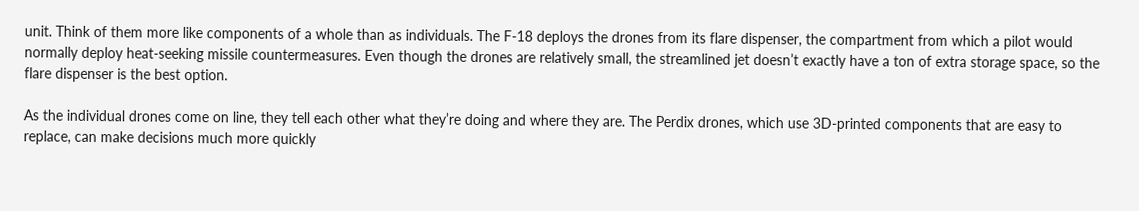unit. Think of them more like components of a whole than as individuals. The F-18 deploys the drones from its flare dispenser, the compartment from which a pilot would normally deploy heat-seeking missile countermeasures. Even though the drones are relatively small, the streamlined jet doesn’t exactly have a ton of extra storage space, so the flare dispenser is the best option.

As the individual drones come on line, they tell each other what they’re doing and where they are. The Perdix drones, which use 3D-printed components that are easy to replace, can make decisions much more quickly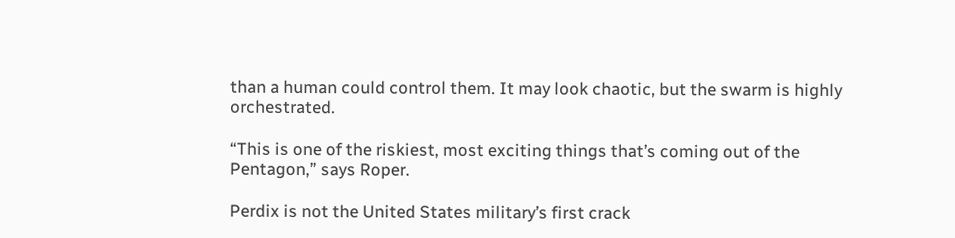than a human could control them. It may look chaotic, but the swarm is highly orchestrated.

“This is one of the riskiest, most exciting things that’s coming out of the Pentagon,” says Roper.

Perdix is not the United States military’s first crack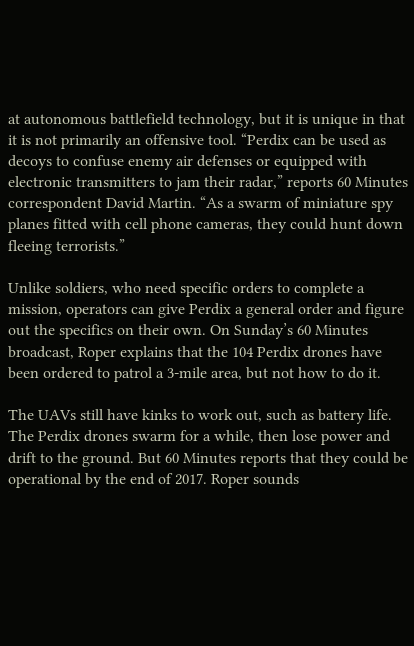at autonomous battlefield technology, but it is unique in that it is not primarily an offensive tool. “Perdix can be used as decoys to confuse enemy air defenses or equipped with electronic transmitters to jam their radar,” reports 60 Minutes correspondent David Martin. “As a swarm of miniature spy planes fitted with cell phone cameras, they could hunt down fleeing terrorists.”

Unlike soldiers, who need specific orders to complete a mission, operators can give Perdix a general order and figure out the specifics on their own. On Sunday’s 60 Minutes broadcast, Roper explains that the 104 Perdix drones have been ordered to patrol a 3-mile area, but not how to do it.

The UAVs still have kinks to work out, such as battery life. The Perdix drones swarm for a while, then lose power and drift to the ground. But 60 Minutes reports that they could be operational by the end of 2017. Roper sounds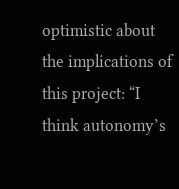optimistic about the implications of this project: “I think autonomy’s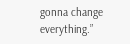gonna change everything.”